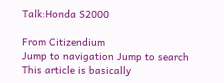Talk:Honda S2000

From Citizendium
Jump to navigation Jump to search
This article is basically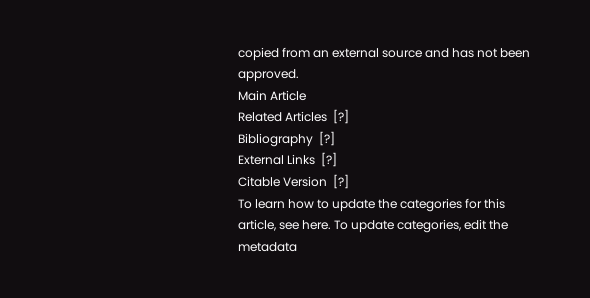copied from an external source and has not been approved.
Main Article
Related Articles  [?]
Bibliography  [?]
External Links  [?]
Citable Version  [?]
To learn how to update the categories for this article, see here. To update categories, edit the metadata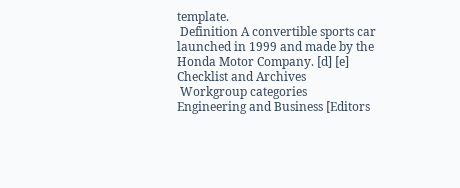template.
 Definition A convertible sports car launched in 1999 and made by the Honda Motor Company. [d] [e]
Checklist and Archives
 Workgroup categories Engineering and Business [Editors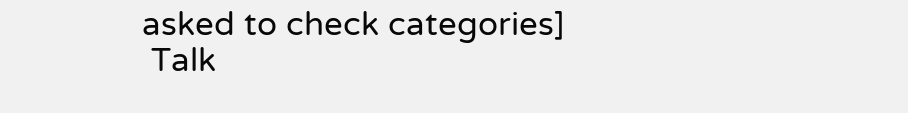asked to check categories]
 Talk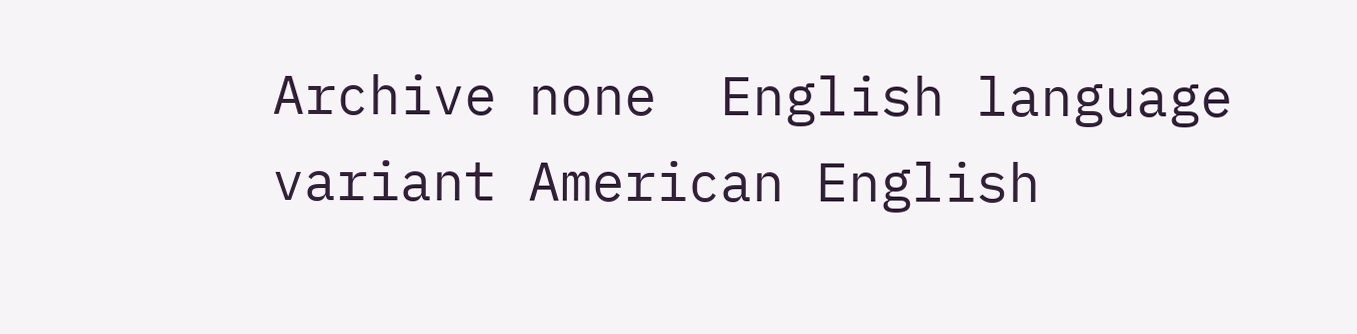Archive none  English language variant American English